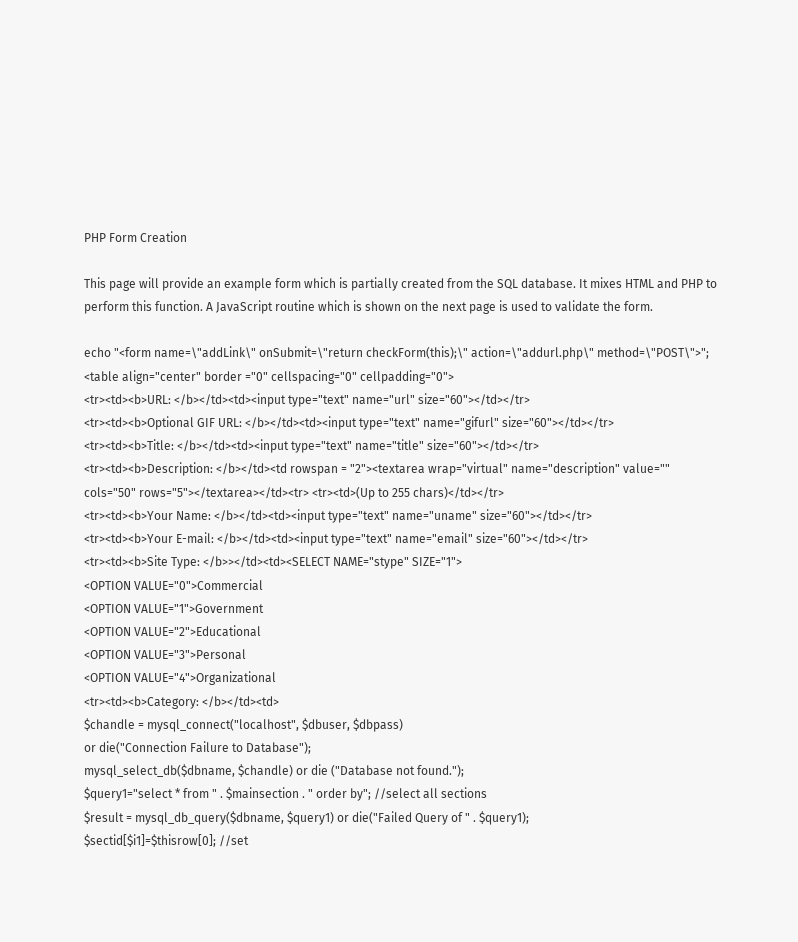PHP Form Creation

This page will provide an example form which is partially created from the SQL database. It mixes HTML and PHP to perform this function. A JavaScript routine which is shown on the next page is used to validate the form.

echo "<form name=\"addLink\" onSubmit=\"return checkForm(this);\" action=\"addurl.php\" method=\"POST\">";
<table align="center" border ="0" cellspacing="0" cellpadding="0">
<tr><td><b>URL: </b></td><td><input type="text" name="url" size="60"></td></tr>
<tr><td><b>Optional GIF URL: </b></td><td><input type="text" name="gifurl" size="60"></td></tr>
<tr><td><b>Title: </b></td><td><input type="text" name="title" size="60"></td></tr>
<tr><td><b>Description: </b></td><td rowspan = "2"><textarea wrap="virtual" name="description" value="" cols="50" rows="5"></textarea></td><tr> <tr><td>(Up to 255 chars)</td></tr>
<tr><td><b>Your Name: </b></td><td><input type="text" name="uname" size="60"></td></tr>
<tr><td><b>Your E-mail: </b></td><td><input type="text" name="email" size="60"></td></tr>
<tr><td><b>Site Type: </b>></td><td><SELECT NAME="stype" SIZE="1">
<OPTION VALUE="0">Commercial
<OPTION VALUE="1">Government
<OPTION VALUE="2">Educational
<OPTION VALUE="3">Personal
<OPTION VALUE="4">Organizational
<tr><td><b>Category: </b></td><td>
$chandle = mysql_connect("localhost", $dbuser, $dbpass)
or die("Connection Failure to Database");
mysql_select_db($dbname, $chandle) or die ("Database not found.");
$query1="select * from " . $mainsection . " order by"; //select all sections
$result = mysql_db_query($dbname, $query1) or die("Failed Query of " . $query1);
$sectid[$i1]=$thisrow[0]; //set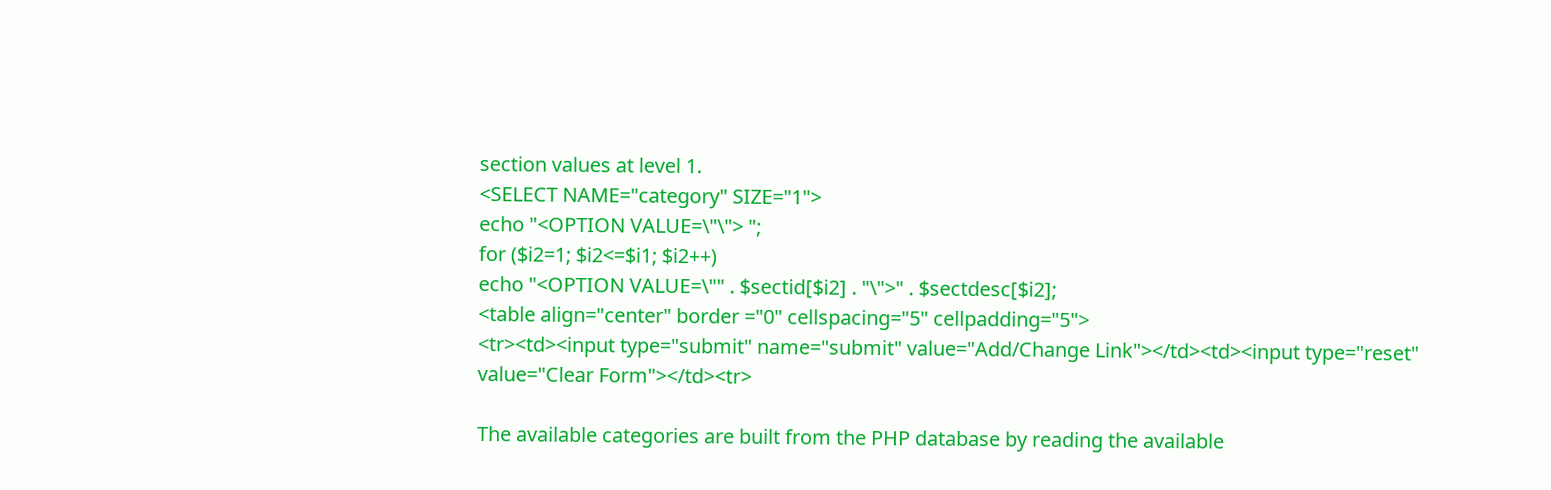section values at level 1.
<SELECT NAME="category" SIZE="1">
echo "<OPTION VALUE=\"\"> ";
for ($i2=1; $i2<=$i1; $i2++)
echo "<OPTION VALUE=\"" . $sectid[$i2] . "\">" . $sectdesc[$i2];
<table align="center" border ="0" cellspacing="5" cellpadding="5">
<tr><td><input type="submit" name="submit" value="Add/Change Link"></td><td><input type="reset" value="Clear Form"></td><tr>

The available categories are built from the PHP database by reading the available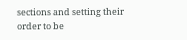sections and setting their order to be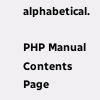alphabetical.

PHP Manual Contents Page